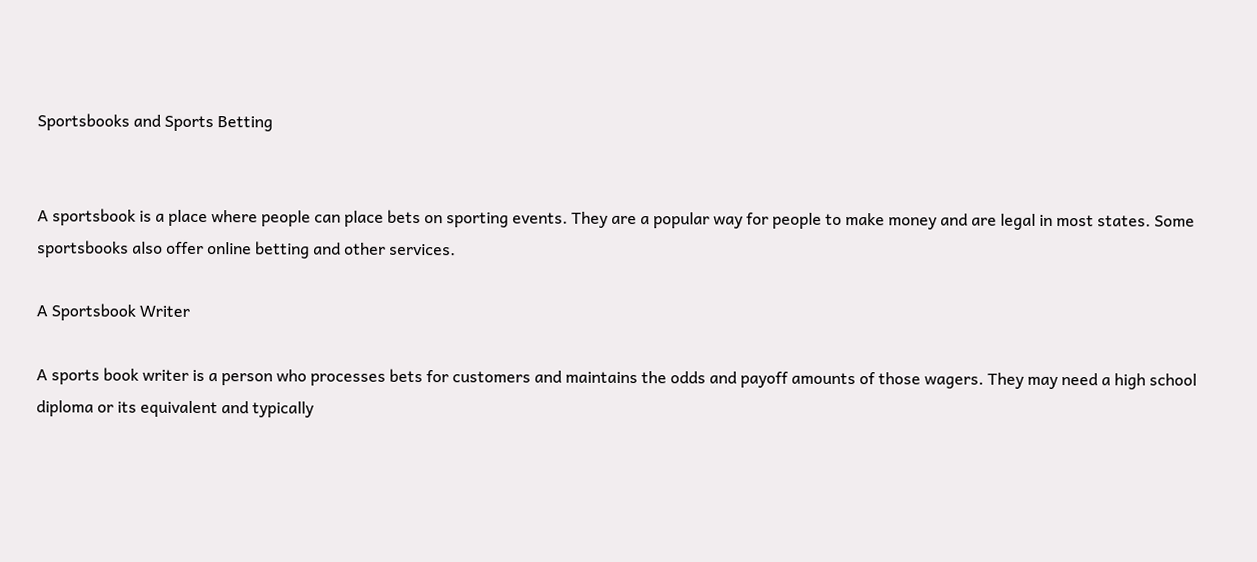Sportsbooks and Sports Betting


A sportsbook is a place where people can place bets on sporting events. They are a popular way for people to make money and are legal in most states. Some sportsbooks also offer online betting and other services.

A Sportsbook Writer

A sports book writer is a person who processes bets for customers and maintains the odds and payoff amounts of those wagers. They may need a high school diploma or its equivalent and typically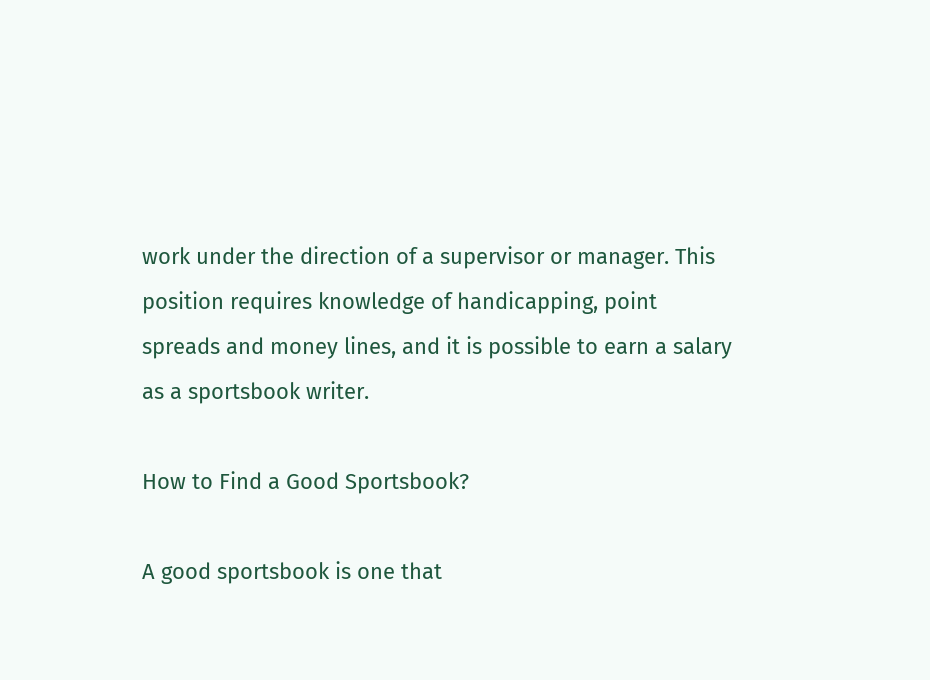work under the direction of a supervisor or manager. This position requires knowledge of handicapping, point spreads and money lines, and it is possible to earn a salary as a sportsbook writer.

How to Find a Good Sportsbook?

A good sportsbook is one that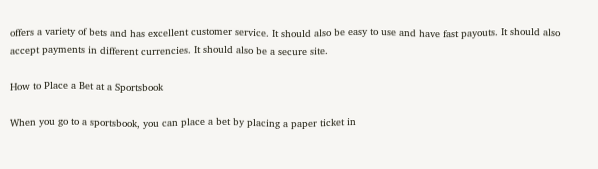offers a variety of bets and has excellent customer service. It should also be easy to use and have fast payouts. It should also accept payments in different currencies. It should also be a secure site.

How to Place a Bet at a Sportsbook

When you go to a sportsbook, you can place a bet by placing a paper ticket in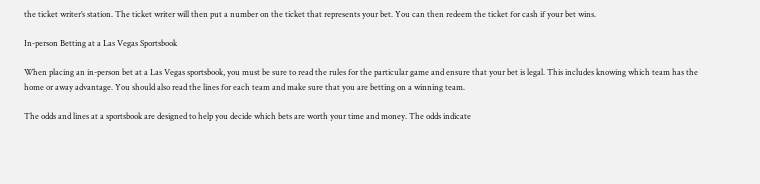the ticket writer’s station. The ticket writer will then put a number on the ticket that represents your bet. You can then redeem the ticket for cash if your bet wins.

In-person Betting at a Las Vegas Sportsbook

When placing an in-person bet at a Las Vegas sportsbook, you must be sure to read the rules for the particular game and ensure that your bet is legal. This includes knowing which team has the home or away advantage. You should also read the lines for each team and make sure that you are betting on a winning team.

The odds and lines at a sportsbook are designed to help you decide which bets are worth your time and money. The odds indicate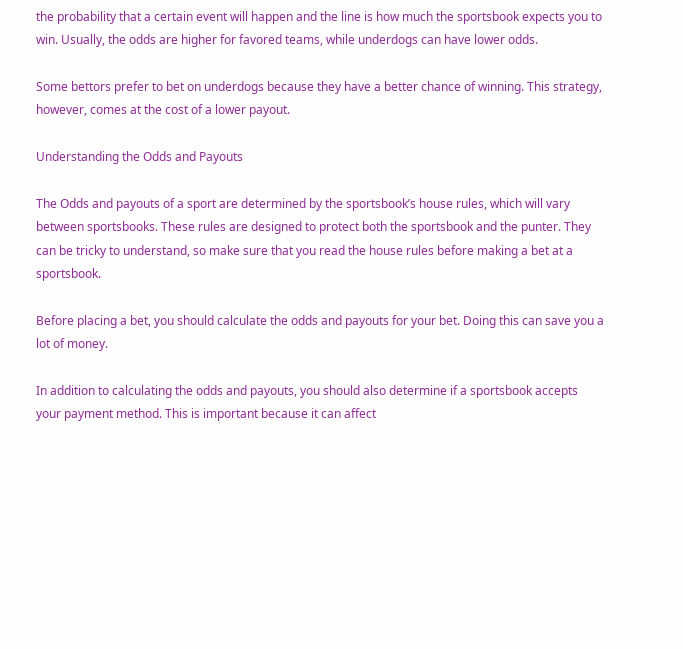the probability that a certain event will happen and the line is how much the sportsbook expects you to win. Usually, the odds are higher for favored teams, while underdogs can have lower odds.

Some bettors prefer to bet on underdogs because they have a better chance of winning. This strategy, however, comes at the cost of a lower payout.

Understanding the Odds and Payouts

The Odds and payouts of a sport are determined by the sportsbook’s house rules, which will vary between sportsbooks. These rules are designed to protect both the sportsbook and the punter. They can be tricky to understand, so make sure that you read the house rules before making a bet at a sportsbook.

Before placing a bet, you should calculate the odds and payouts for your bet. Doing this can save you a lot of money.

In addition to calculating the odds and payouts, you should also determine if a sportsbook accepts your payment method. This is important because it can affect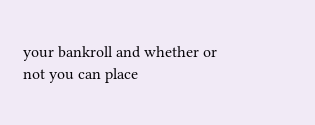your bankroll and whether or not you can place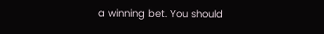a winning bet. You should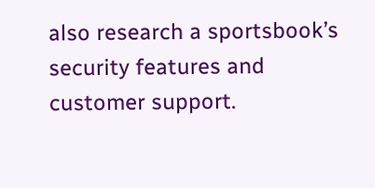also research a sportsbook’s security features and customer support.